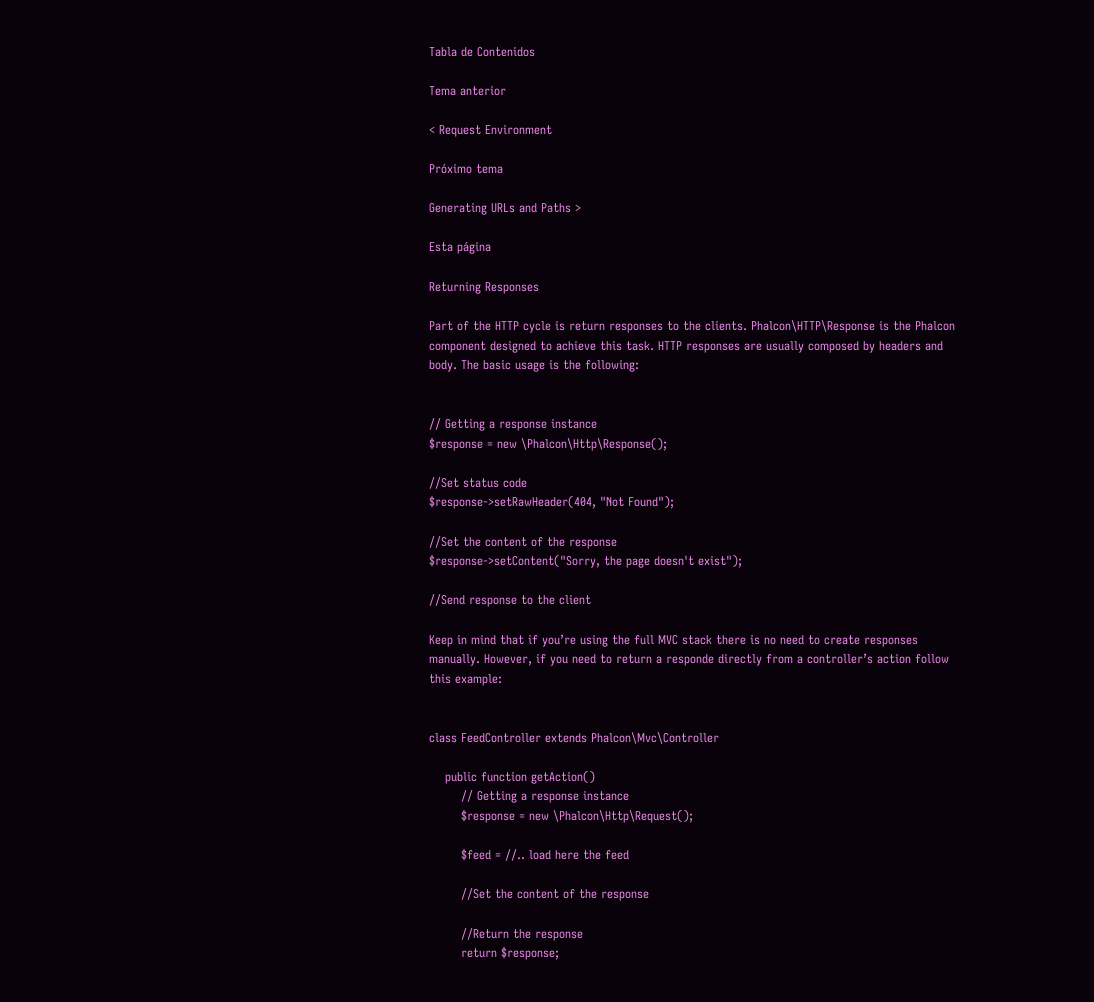Tabla de Contenidos

Tema anterior

< Request Environment

Próximo tema

Generating URLs and Paths >

Esta página

Returning Responses

Part of the HTTP cycle is return responses to the clients. Phalcon\HTTP\Response is the Phalcon component designed to achieve this task. HTTP responses are usually composed by headers and body. The basic usage is the following:


// Getting a response instance
$response = new \Phalcon\Http\Response();

//Set status code
$response->setRawHeader(404, "Not Found");

//Set the content of the response
$response->setContent("Sorry, the page doesn't exist");

//Send response to the client

Keep in mind that if you’re using the full MVC stack there is no need to create responses manually. However, if you need to return a responde directly from a controller’s action follow this example:


class FeedController extends Phalcon\Mvc\Controller

    public function getAction()
        // Getting a response instance
        $response = new \Phalcon\Http\Request();

        $feed = //.. load here the feed

        //Set the content of the response

        //Return the response
        return $response;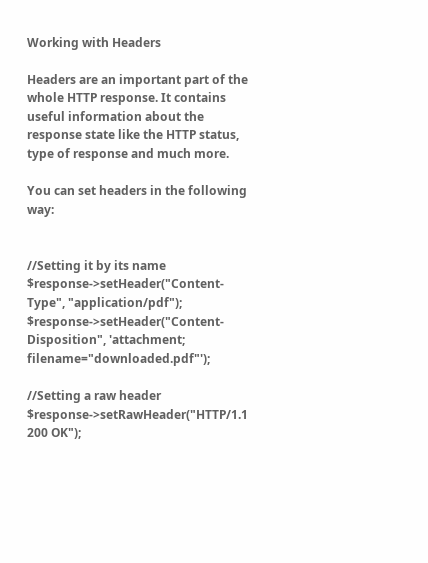Working with Headers

Headers are an important part of the whole HTTP response. It contains useful information about the response state like the HTTP status, type of response and much more.

You can set headers in the following way:


//Setting it by its name
$response->setHeader("Content-Type", "application/pdf");
$response->setHeader("Content-Disposition", 'attachment; filename="downloaded.pdf"');

//Setting a raw header
$response->setRawHeader("HTTP/1.1 200 OK");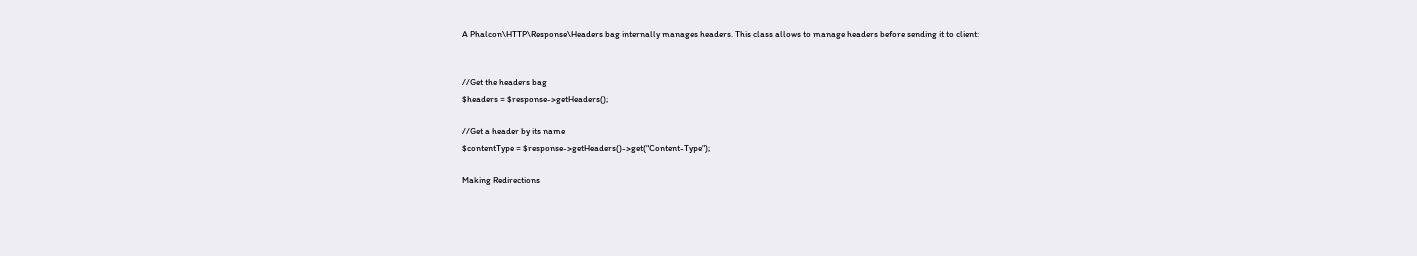A Phalcon\HTTP\Response\Headers bag internally manages headers. This class allows to manage headers before sending it to client:


//Get the headers bag
$headers = $response->getHeaders();

//Get a header by its name
$contentType = $response->getHeaders()->get("Content-Type");

Making Redirections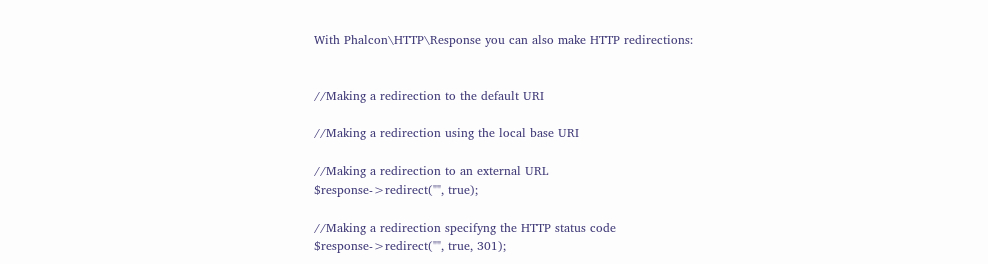With Phalcon\HTTP\Response you can also make HTTP redirections:


//Making a redirection to the default URI

//Making a redirection using the local base URI

//Making a redirection to an external URL
$response->redirect("", true);

//Making a redirection specifyng the HTTP status code
$response->redirect("", true, 301);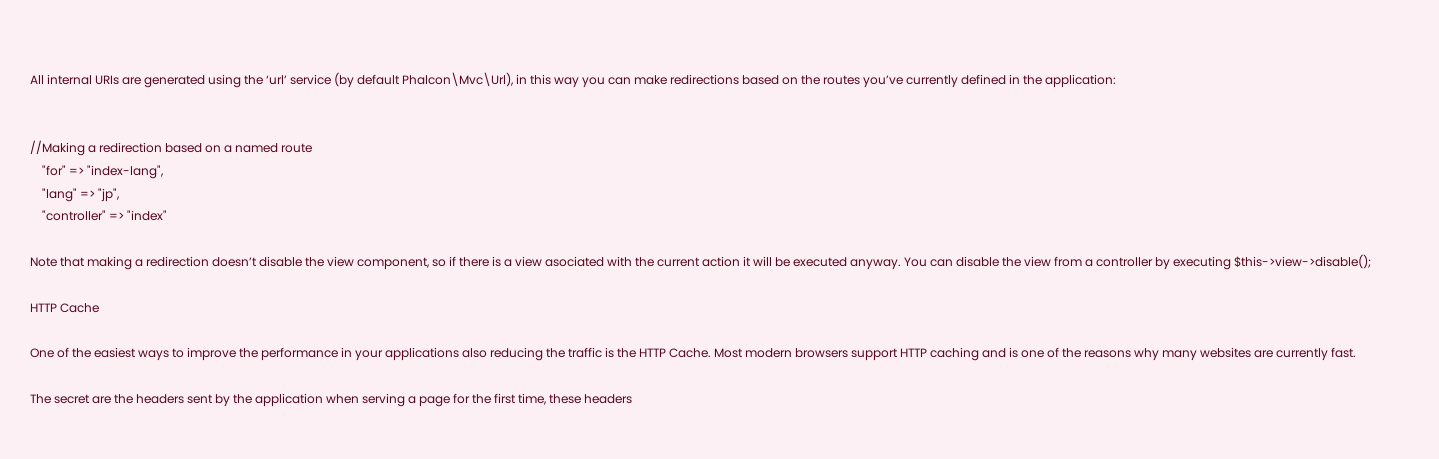All internal URIs are generated using the ‘url’ service (by default Phalcon\Mvc\Url), in this way you can make redirections based on the routes you’ve currently defined in the application:


//Making a redirection based on a named route
    "for" => "index-lang",
    "lang" => "jp",
    "controller" => "index"

Note that making a redirection doesn’t disable the view component, so if there is a view asociated with the current action it will be executed anyway. You can disable the view from a controller by executing $this->view->disable();

HTTP Cache

One of the easiest ways to improve the performance in your applications also reducing the traffic is the HTTP Cache. Most modern browsers support HTTP caching and is one of the reasons why many websites are currently fast.

The secret are the headers sent by the application when serving a page for the first time, these headers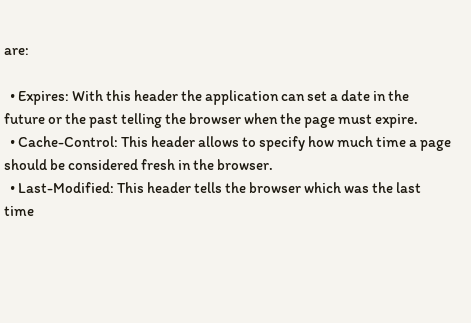are:

  • Expires: With this header the application can set a date in the future or the past telling the browser when the page must expire.
  • Cache-Control: This header allows to specify how much time a page should be considered fresh in the browser.
  • Last-Modified: This header tells the browser which was the last time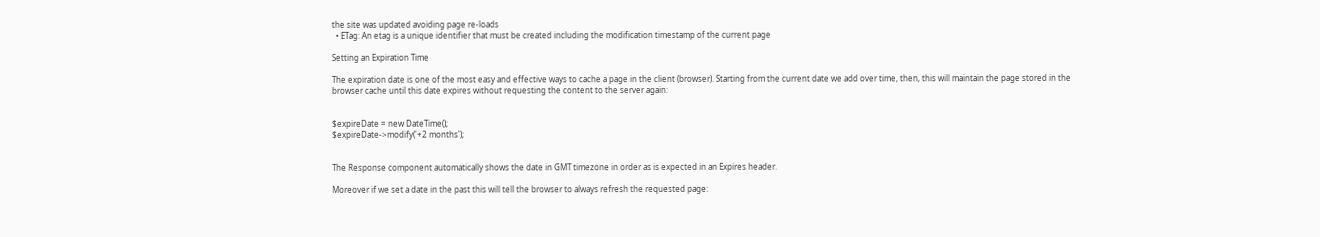the site was updated avoiding page re-loads
  • ETag: An etag is a unique identifier that must be created including the modification timestamp of the current page

Setting an Expiration Time

The expiration date is one of the most easy and effective ways to cache a page in the client (browser). Starting from the current date we add over time, then, this will maintain the page stored in the browser cache until this date expires without requesting the content to the server again:


$expireDate = new DateTime();
$expireDate->modify('+2 months');


The Response component automatically shows the date in GMT timezone in order as is expected in an Expires header.

Moreover if we set a date in the past this will tell the browser to always refresh the requested page: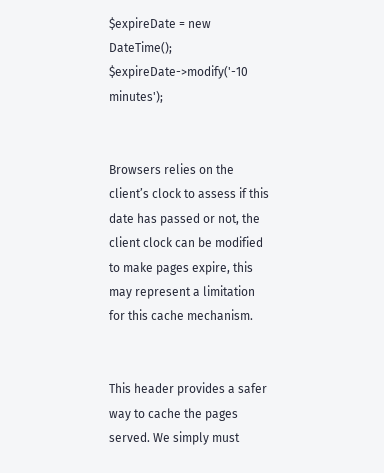$expireDate = new DateTime();
$expireDate->modify('-10 minutes');


Browsers relies on the client’s clock to assess if this date has passed or not, the client clock can be modified to make pages expire, this may represent a limitation for this cache mechanism.


This header provides a safer way to cache the pages served. We simply must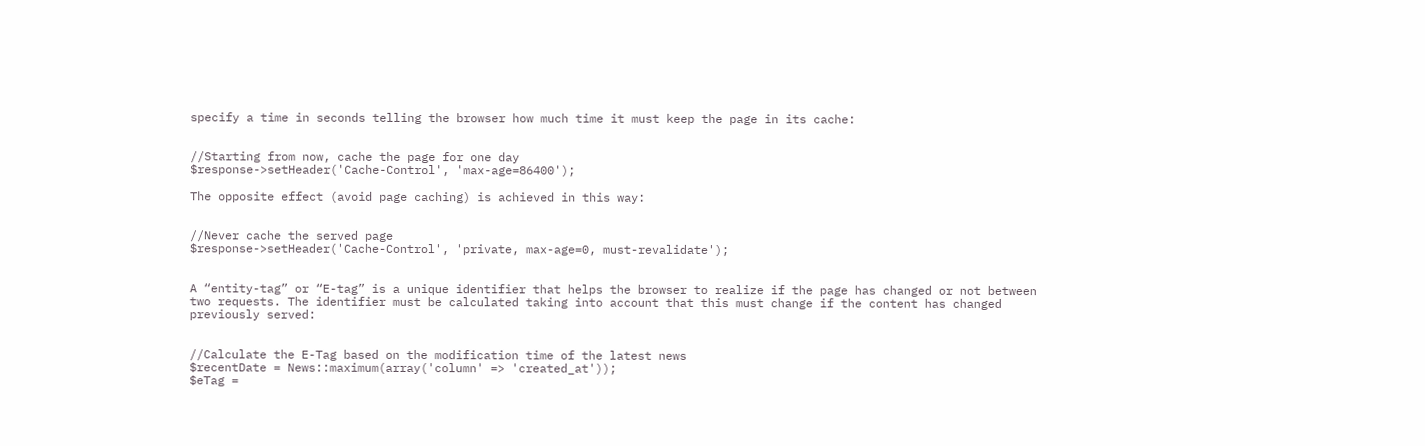specify a time in seconds telling the browser how much time it must keep the page in its cache:


//Starting from now, cache the page for one day
$response->setHeader('Cache-Control', 'max-age=86400');

The opposite effect (avoid page caching) is achieved in this way:


//Never cache the served page
$response->setHeader('Cache-Control', 'private, max-age=0, must-revalidate');


A “entity-tag” or “E-tag” is a unique identifier that helps the browser to realize if the page has changed or not between two requests. The identifier must be calculated taking into account that this must change if the content has changed previously served:


//Calculate the E-Tag based on the modification time of the latest news
$recentDate = News::maximum(array('column' => 'created_at'));
$eTag =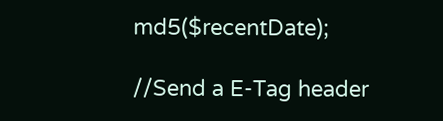md5($recentDate);

//Send a E-Tag header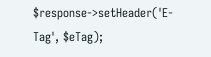$response->setHeader('E-Tag', $eTag);